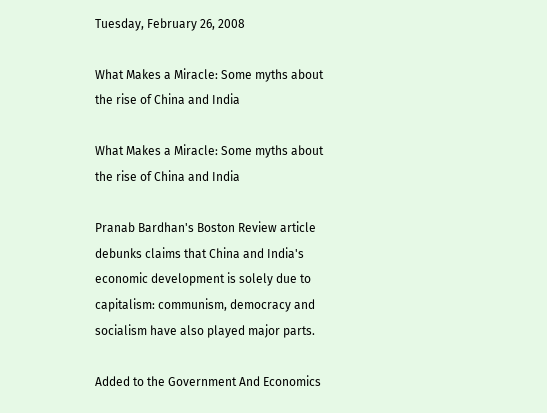Tuesday, February 26, 2008

What Makes a Miracle: Some myths about the rise of China and India

What Makes a Miracle: Some myths about the rise of China and India

Pranab Bardhan's Boston Review article debunks claims that China and India's economic development is solely due to capitalism: communism, democracy and socialism have also played major parts.

Added to the Government And Economics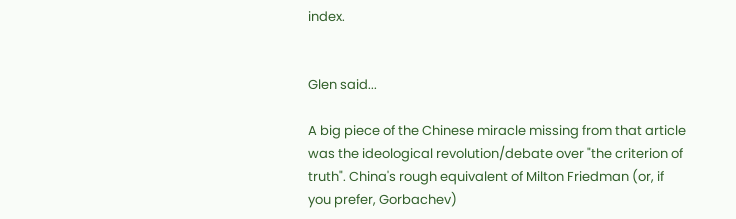index.


Glen said...

A big piece of the Chinese miracle missing from that article was the ideological revolution/debate over "the criterion of truth". China's rough equivalent of Milton Friedman (or, if you prefer, Gorbachev)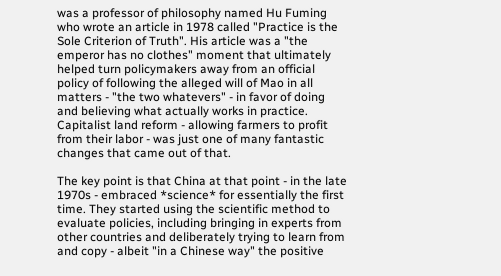was a professor of philosophy named Hu Fuming who wrote an article in 1978 called "Practice is the Sole Criterion of Truth". His article was a "the emperor has no clothes" moment that ultimately helped turn policymakers away from an official policy of following the alleged will of Mao in all matters - "the two whatevers" - in favor of doing and believing what actually works in practice. Capitalist land reform - allowing farmers to profit from their labor - was just one of many fantastic changes that came out of that.

The key point is that China at that point - in the late 1970s - embraced *science* for essentially the first time. They started using the scientific method to evaluate policies, including bringing in experts from other countries and deliberately trying to learn from and copy - albeit "in a Chinese way" the positive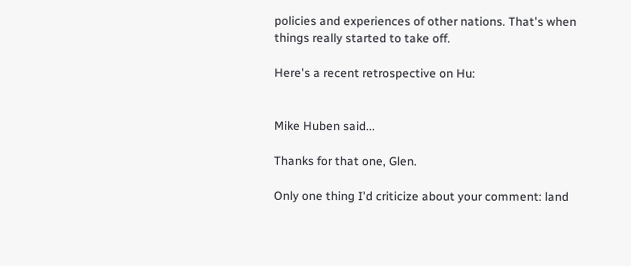policies and experiences of other nations. That's when things really started to take off.

Here's a recent retrospective on Hu:


Mike Huben said...

Thanks for that one, Glen.

Only one thing I'd criticize about your comment: land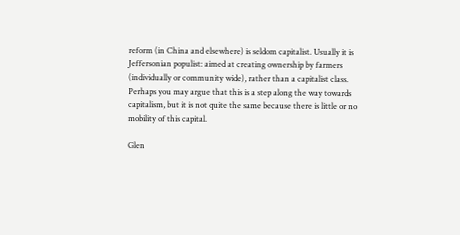reform (in China and elsewhere) is seldom capitalist. Usually it is Jeffersonian populist: aimed at creating ownership by farmers (individually or community wide), rather than a capitalist class. Perhaps you may argue that this is a step along the way towards capitalism, but it is not quite the same because there is little or no mobility of this capital.

Glen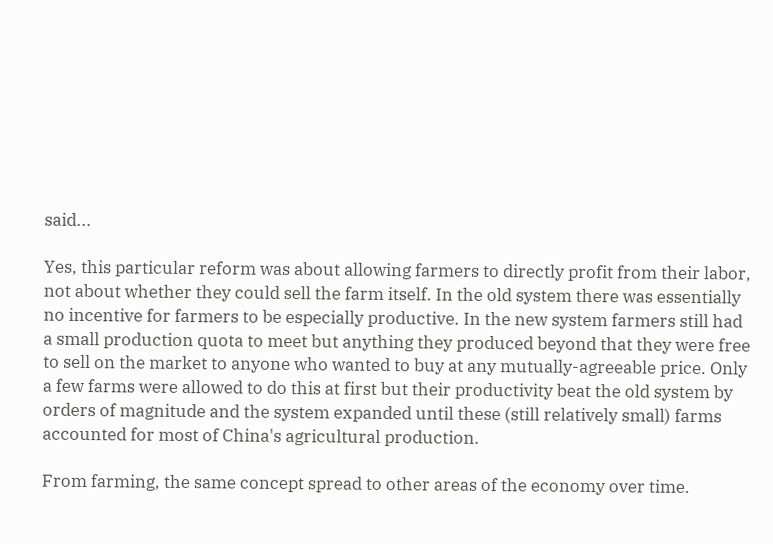said...

Yes, this particular reform was about allowing farmers to directly profit from their labor, not about whether they could sell the farm itself. In the old system there was essentially no incentive for farmers to be especially productive. In the new system farmers still had a small production quota to meet but anything they produced beyond that they were free to sell on the market to anyone who wanted to buy at any mutually-agreeable price. Only a few farms were allowed to do this at first but their productivity beat the old system by orders of magnitude and the system expanded until these (still relatively small) farms accounted for most of China's agricultural production.

From farming, the same concept spread to other areas of the economy over time.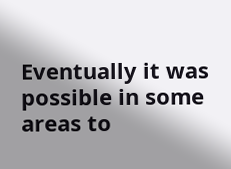Eventually it was possible in some areas to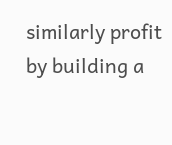similarly profit by building a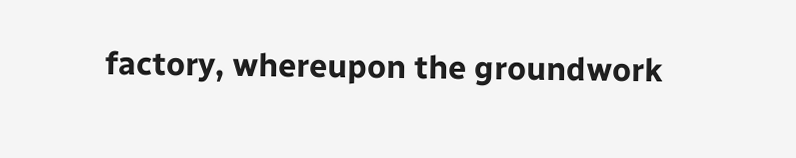factory, whereupon the groundwork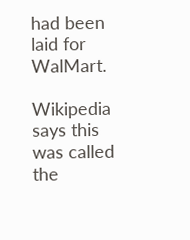had been laid for WalMart.

Wikipedia says this was called the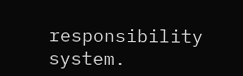responsibility system.